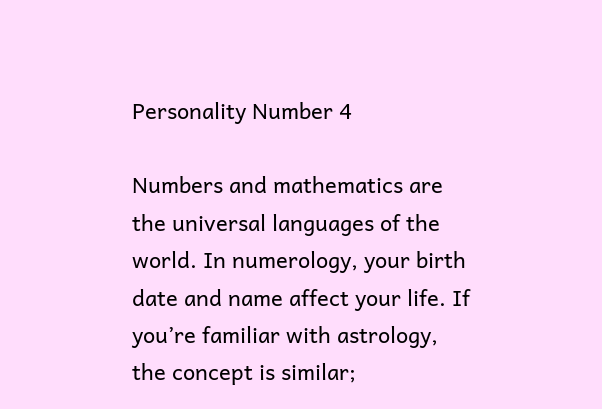Personality Number 4

Numbers and mathematics are the universal languages of the world. In numerology, your birth date and name affect your life. If you’re familiar with astrology, the concept is similar;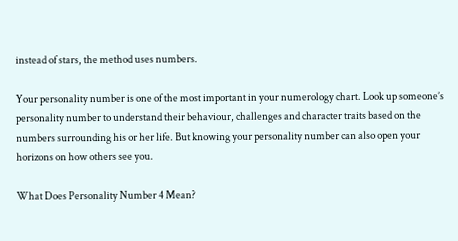instead of stars, the method uses numbers.

Your personality number is one of the most important in your numerology chart. Look up someone’s personality number to understand their behaviour, challenges and character traits based on the numbers surrounding his or her life. But knowing your personality number can also open your horizons on how others see you.

What Does Personality Number 4 Mean?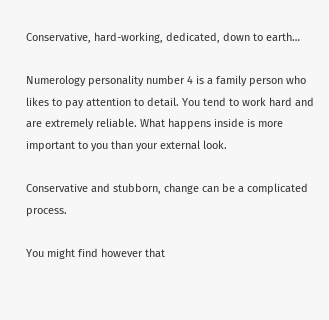Conservative, hard-working, dedicated, down to earth…

Numerology personality number 4 is a family person who likes to pay attention to detail. You tend to work hard and are extremely reliable. What happens inside is more important to you than your external look.

Conservative and stubborn, change can be a complicated process.

You might find however that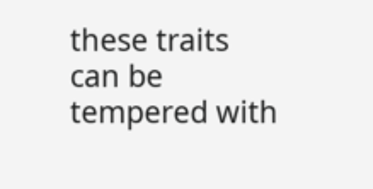these traits can be tempered with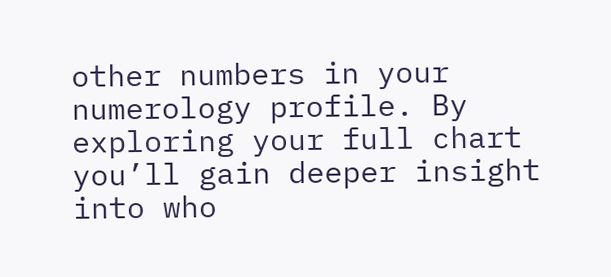other numbers in your numerology profile. By exploring your full chart you’ll gain deeper insight into who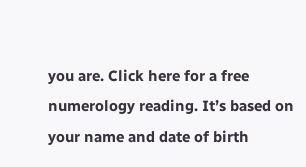you are. Click here for a free numerology reading. It’s based on your name and date of birth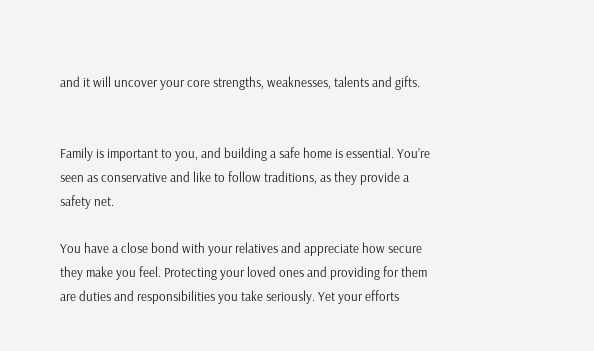and it will uncover your core strengths, weaknesses, talents and gifts.


Family is important to you, and building a safe home is essential. You’re seen as conservative and like to follow traditions, as they provide a safety net.

You have a close bond with your relatives and appreciate how secure they make you feel. Protecting your loved ones and providing for them are duties and responsibilities you take seriously. Yet your efforts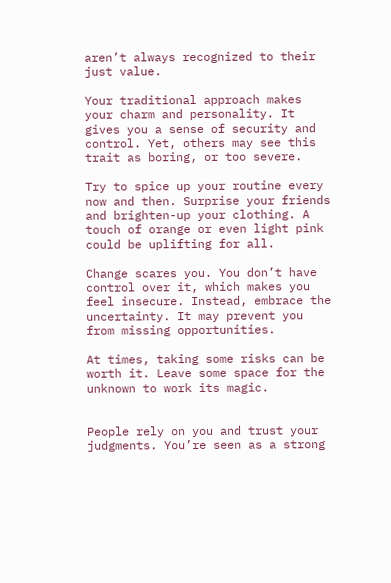aren’t always recognized to their just value.

Your traditional approach makes your charm and personality. It gives you a sense of security and control. Yet, others may see this trait as boring, or too severe.

Try to spice up your routine every now and then. Surprise your friends and brighten-up your clothing. A touch of orange or even light pink could be uplifting for all.

Change scares you. You don’t have control over it, which makes you feel insecure. Instead, embrace the uncertainty. It may prevent you from missing opportunities.

At times, taking some risks can be worth it. Leave some space for the unknown to work its magic.


People rely on you and trust your judgments. You’re seen as a strong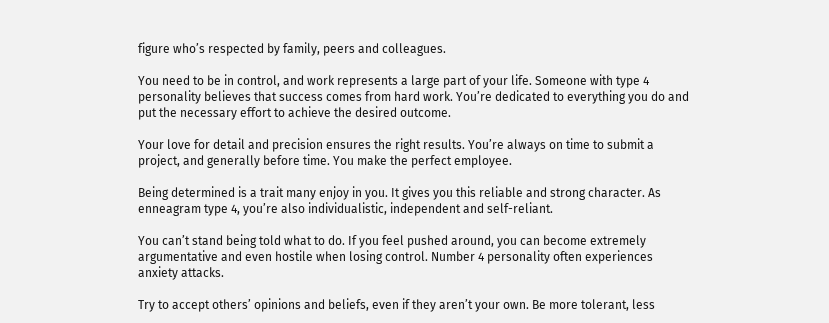figure who’s respected by family, peers and colleagues.

You need to be in control, and work represents a large part of your life. Someone with type 4 personality believes that success comes from hard work. You’re dedicated to everything you do and put the necessary effort to achieve the desired outcome.

Your love for detail and precision ensures the right results. You’re always on time to submit a project, and generally before time. You make the perfect employee.

Being determined is a trait many enjoy in you. It gives you this reliable and strong character. As enneagram type 4, you’re also individualistic, independent and self-reliant.

You can’t stand being told what to do. If you feel pushed around, you can become extremely argumentative and even hostile when losing control. Number 4 personality often experiences anxiety attacks.

Try to accept others’ opinions and beliefs, even if they aren’t your own. Be more tolerant, less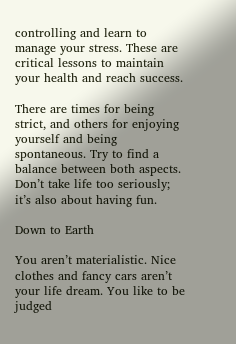controlling and learn to manage your stress. These are critical lessons to maintain your health and reach success.

There are times for being strict, and others for enjoying yourself and being spontaneous. Try to find a balance between both aspects. Don’t take life too seriously; it’s also about having fun.

Down to Earth

You aren’t materialistic. Nice clothes and fancy cars aren’t your life dream. You like to be judged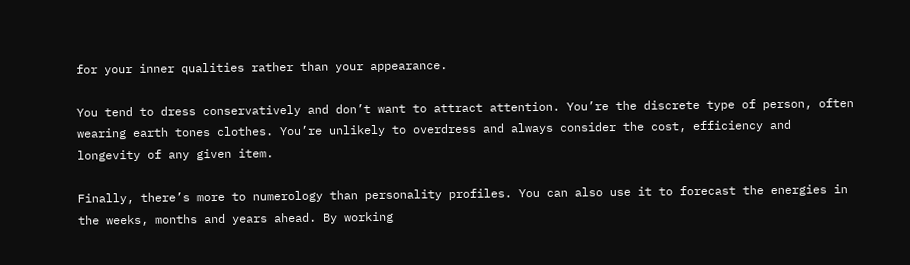for your inner qualities rather than your appearance.

You tend to dress conservatively and don’t want to attract attention. You’re the discrete type of person, often wearing earth tones clothes. You’re unlikely to overdress and always consider the cost, efficiency and longevity of any given item.

Finally, there’s more to numerology than personality profiles. You can also use it to forecast the energies in the weeks, months and years ahead. By working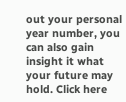out your personal year number, you can also gain insight it what your future may hold. Click here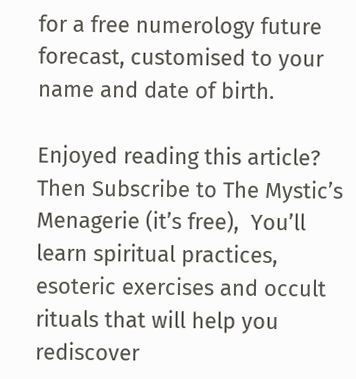for a free numerology future forecast, customised to your name and date of birth.

Enjoyed reading this article?  Then Subscribe to The Mystic’s Menagerie (it’s free),  You’ll learn spiritual practices, esoteric exercises and occult rituals that will help you rediscover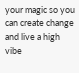your magic so you can create change and live a high vibe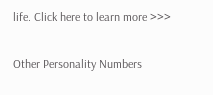life. Click here to learn more >>>

Other Personality Numbers